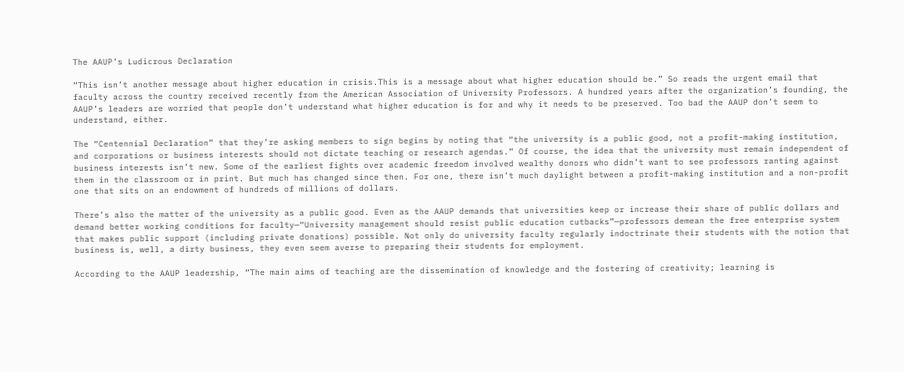The AAUP’s Ludicrous Declaration

“This isn’t another message about higher education in crisis.This is a message about what higher education should be.” So reads the urgent email that faculty across the country received recently from the American Association of University Professors. A hundred years after the organization’s founding, the AAUP’s leaders are worried that people don’t understand what higher education is for and why it needs to be preserved. Too bad the AAUP don’t seem to understand, either.

The “Centennial Declaration” that they’re asking members to sign begins by noting that “the university is a public good, not a profit-making institution, and corporations or business interests should not dictate teaching or research agendas.” Of course, the idea that the university must remain independent of business interests isn’t new. Some of the earliest fights over academic freedom involved wealthy donors who didn’t want to see professors ranting against them in the classroom or in print. But much has changed since then. For one, there isn’t much daylight between a profit-making institution and a non-profit one that sits on an endowment of hundreds of millions of dollars.

There’s also the matter of the university as a public good. Even as the AAUP demands that universities keep or increase their share of public dollars and demand better working conditions for faculty—“University management should resist public education cutbacks”—professors demean the free enterprise system that makes public support (including private donations) possible. Not only do university faculty regularly indoctrinate their students with the notion that business is, well, a dirty business, they even seem averse to preparing their students for employment.

According to the AAUP leadership, “The main aims of teaching are the dissemination of knowledge and the fostering of creativity; learning is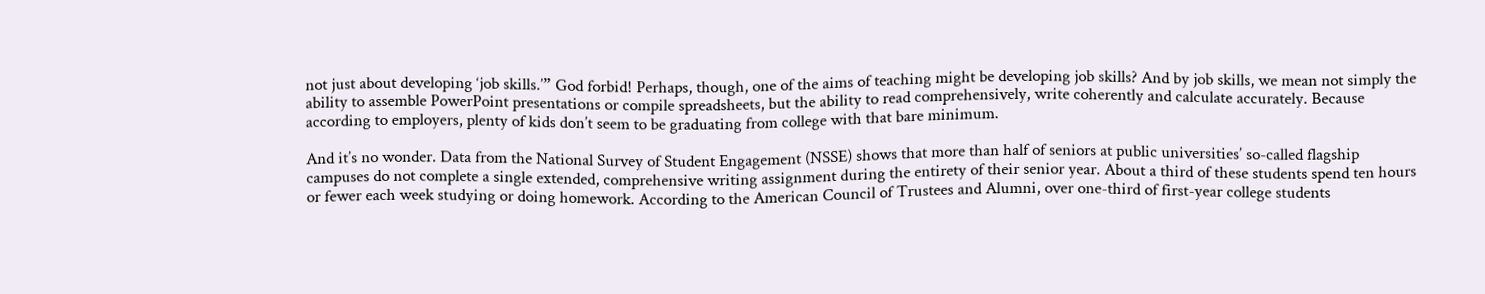not just about developing ‘job skills.’” God forbid! Perhaps, though, one of the aims of teaching might be developing job skills? And by job skills, we mean not simply the ability to assemble PowerPoint presentations or compile spreadsheets, but the ability to read comprehensively, write coherently and calculate accurately. Because according to employers, plenty of kids don’t seem to be graduating from college with that bare minimum.

And it’s no wonder. Data from the National Survey of Student Engagement (NSSE) shows that more than half of seniors at public universities’ so-called flagship campuses do not complete a single extended, comprehensive writing assignment during the entirety of their senior year. About a third of these students spend ten hours or fewer each week studying or doing homework. According to the American Council of Trustees and Alumni, over one-third of first-year college students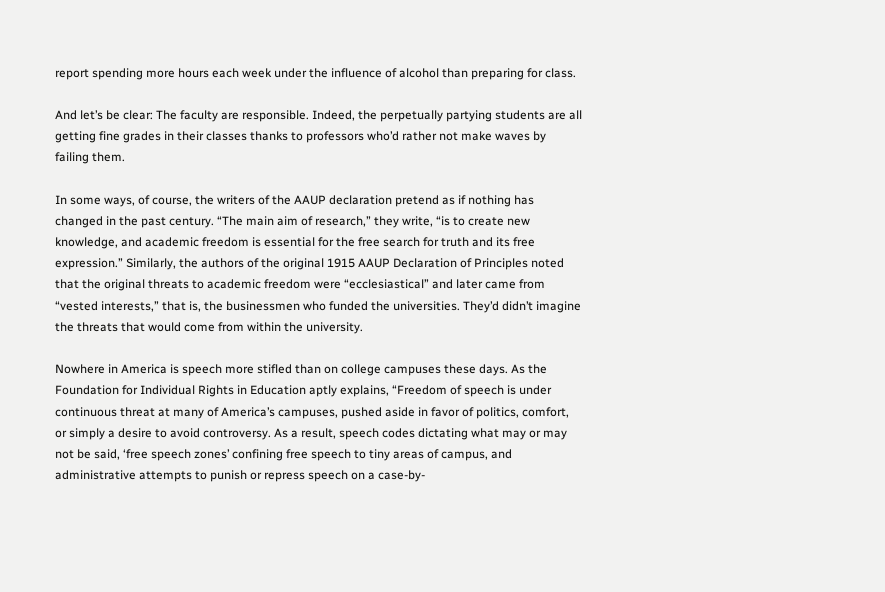report spending more hours each week under the influence of alcohol than preparing for class.

And let’s be clear: The faculty are responsible. Indeed, the perpetually partying students are all getting fine grades in their classes thanks to professors who’d rather not make waves by failing them.

In some ways, of course, the writers of the AAUP declaration pretend as if nothing has changed in the past century. “The main aim of research,” they write, “is to create new knowledge, and academic freedom is essential for the free search for truth and its free expression.” Similarly, the authors of the original 1915 AAUP Declaration of Principles noted that the original threats to academic freedom were “ecclesiastical” and later came from “vested interests,” that is, the businessmen who funded the universities. They’d didn’t imagine the threats that would come from within the university.

Nowhere in America is speech more stifled than on college campuses these days. As the Foundation for Individual Rights in Education aptly explains, “Freedom of speech is under continuous threat at many of America’s campuses, pushed aside in favor of politics, comfort, or simply a desire to avoid controversy. As a result, speech codes dictating what may or may not be said, ‘free speech zones’ confining free speech to tiny areas of campus, and administrative attempts to punish or repress speech on a case-by-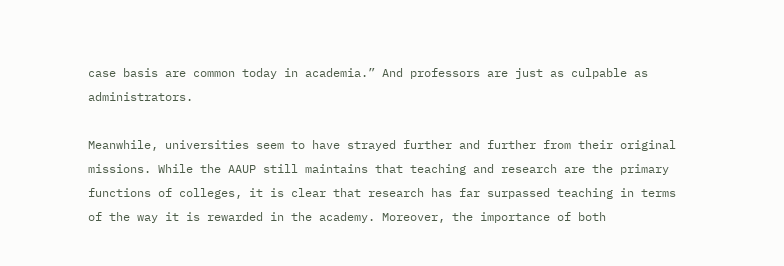case basis are common today in academia.” And professors are just as culpable as administrators.

Meanwhile, universities seem to have strayed further and further from their original missions. While the AAUP still maintains that teaching and research are the primary functions of colleges, it is clear that research has far surpassed teaching in terms of the way it is rewarded in the academy. Moreover, the importance of both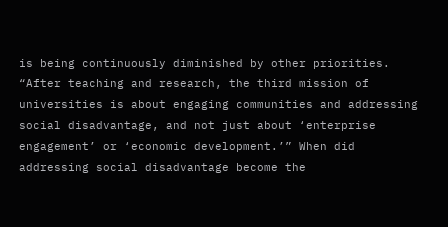is being continuously diminished by other priorities. “After teaching and research, the third mission of universities is about engaging communities and addressing social disadvantage, and not just about ‘enterprise engagement’ or ‘economic development.’” When did addressing social disadvantage become the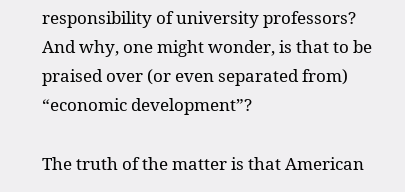responsibility of university professors? And why, one might wonder, is that to be praised over (or even separated from) “economic development”?

The truth of the matter is that American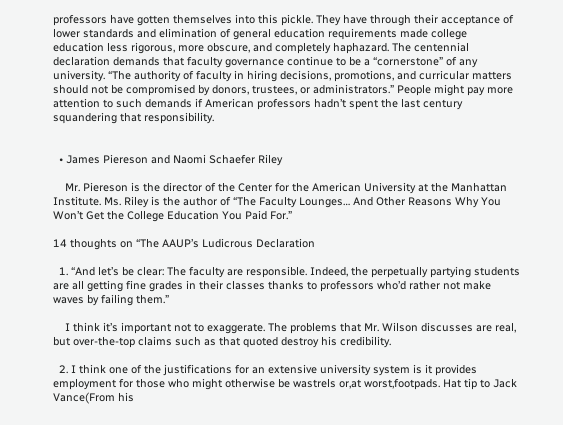professors have gotten themselves into this pickle. They have through their acceptance of lower standards and elimination of general education requirements made college education less rigorous, more obscure, and completely haphazard. The centennial declaration demands that faculty governance continue to be a “cornerstone” of any university. “The authority of faculty in hiring decisions, promotions, and curricular matters should not be compromised by donors, trustees, or administrators.” People might pay more attention to such demands if American professors hadn’t spent the last century squandering that responsibility.


  • James Piereson and Naomi Schaefer Riley

    Mr. Piereson is the director of the Center for the American University at the Manhattan Institute. Ms. Riley is the author of “The Faculty Lounges… And Other Reasons Why You Won’t Get the College Education You Paid For.”

14 thoughts on “The AAUP’s Ludicrous Declaration

  1. “And let’s be clear: The faculty are responsible. Indeed, the perpetually partying students are all getting fine grades in their classes thanks to professors who’d rather not make waves by failing them.”

    I think it’s important not to exaggerate. The problems that Mr. Wilson discusses are real, but over-the-top claims such as that quoted destroy his credibility.

  2. I think one of the justifications for an extensive university system is it provides employment for those who might otherwise be wastrels or,at worst,footpads. Hat tip to Jack Vance(From his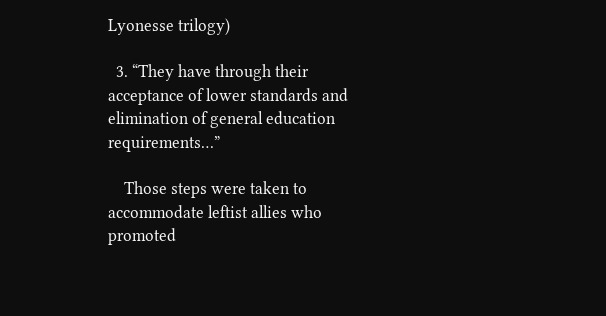Lyonesse trilogy)

  3. “They have through their acceptance of lower standards and elimination of general education requirements…”

    Those steps were taken to accommodate leftist allies who promoted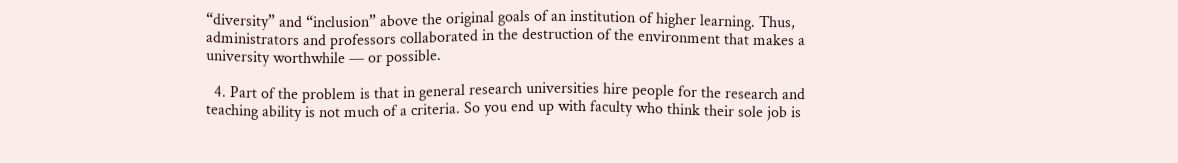“diversity” and “inclusion” above the original goals of an institution of higher learning. Thus, administrators and professors collaborated in the destruction of the environment that makes a university worthwhile — or possible.

  4. Part of the problem is that in general research universities hire people for the research and teaching ability is not much of a criteria. So you end up with faculty who think their sole job is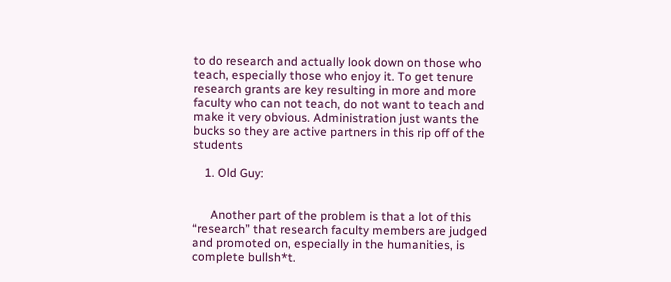to do research and actually look down on those who teach, especially those who enjoy it. To get tenure research grants are key resulting in more and more faculty who can not teach, do not want to teach and make it very obvious. Administration just wants the bucks so they are active partners in this rip off of the students

    1. Old Guy:


      Another part of the problem is that a lot of this “research” that research faculty members are judged and promoted on, especially in the humanities, is complete bullsh*t.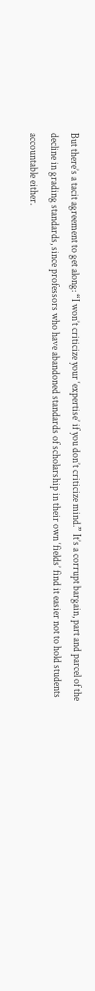But there’s a tacit agreement to get along: “I won’t criticize your ‘expertise’ if you don’t criticize mind.” It’s a corrupt bargain, part and parcel of the decline in grading standards, since professors who have abandoned standards of scholarship in their own ‘fields’ find it easier not to hold students accountable either.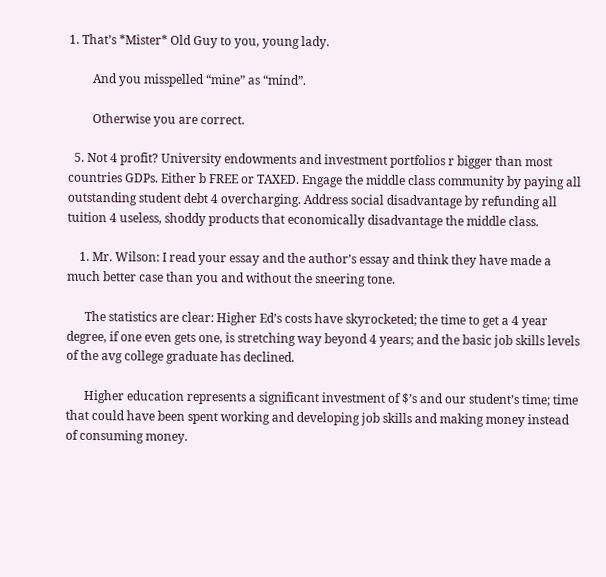1. That’s *Mister* Old Guy to you, young lady.

        And you misspelled “mine” as “mind”.

        Otherwise you are correct.

  5. Not 4 profit? University endowments and investment portfolios r bigger than most countries GDPs. Either b FREE or TAXED. Engage the middle class community by paying all outstanding student debt 4 overcharging. Address social disadvantage by refunding all tuition 4 useless, shoddy products that economically disadvantage the middle class.

    1. Mr. Wilson: I read your essay and the author’s essay and think they have made a much better case than you and without the sneering tone.

      The statistics are clear: Higher Ed’s costs have skyrocketed; the time to get a 4 year degree, if one even gets one, is stretching way beyond 4 years; and the basic job skills levels of the avg college graduate has declined.

      Higher education represents a significant investment of $’s and our student’s time; time that could have been spent working and developing job skills and making money instead of consuming money.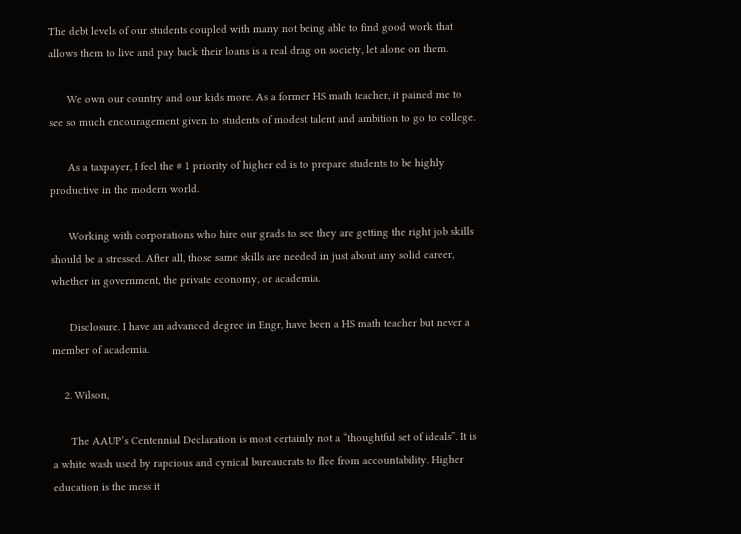The debt levels of our students coupled with many not being able to find good work that allows them to live and pay back their loans is a real drag on society, let alone on them.

      We own our country and our kids more. As a former HS math teacher, it pained me to see so much encouragement given to students of modest talent and ambition to go to college.

      As a taxpayer, I feel the # 1 priority of higher ed is to prepare students to be highly productive in the modern world.

      Working with corporations who hire our grads to see they are getting the right job skills should be a stressed. After all, those same skills are needed in just about any solid career, whether in government, the private economy, or academia.

      Disclosure. I have an advanced degree in Engr, have been a HS math teacher but never a member of academia.

    2. Wilson,

      The AAUP’s Centennial Declaration is most certainly not a “thoughtful set of ideals”. It is a white wash used by rapcious and cynical bureaucrats to flee from accountability. Higher education is the mess it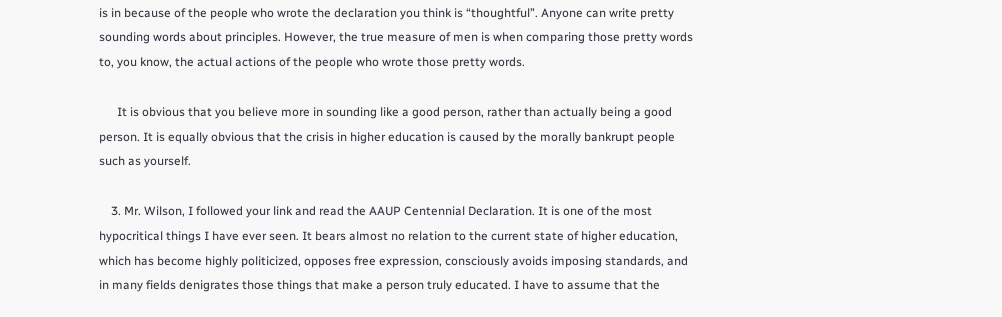is in because of the people who wrote the declaration you think is “thoughtful”. Anyone can write pretty sounding words about principles. However, the true measure of men is when comparing those pretty words to, you know, the actual actions of the people who wrote those pretty words.

      It is obvious that you believe more in sounding like a good person, rather than actually being a good person. It is equally obvious that the crisis in higher education is caused by the morally bankrupt people such as yourself.

    3. Mr. Wilson, I followed your link and read the AAUP Centennial Declaration. It is one of the most hypocritical things I have ever seen. It bears almost no relation to the current state of higher education, which has become highly politicized, opposes free expression, consciously avoids imposing standards, and in many fields denigrates those things that make a person truly educated. I have to assume that the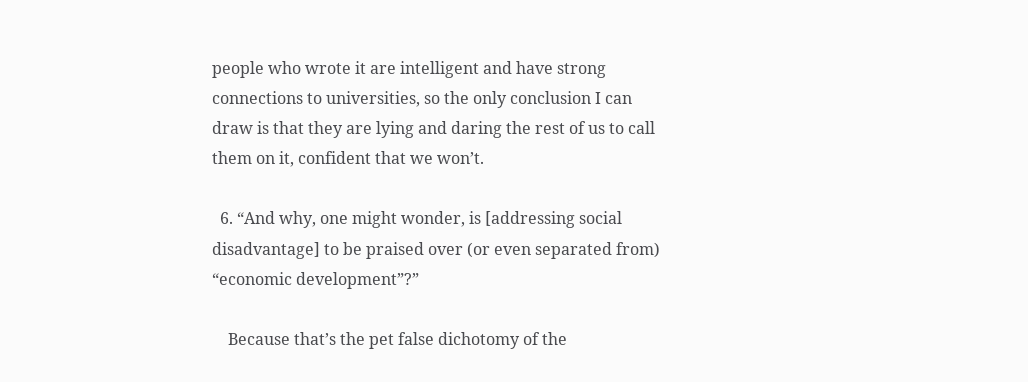people who wrote it are intelligent and have strong connections to universities, so the only conclusion I can draw is that they are lying and daring the rest of us to call them on it, confident that we won’t.

  6. “And why, one might wonder, is [addressing social disadvantage] to be praised over (or even separated from) “economic development”?”

    Because that’s the pet false dichotomy of the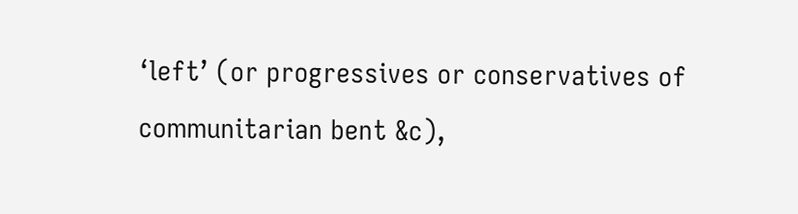‘left’ (or progressives or conservatives of communitarian bent &c),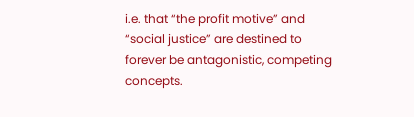i.e. that “the profit motive” and “social justice” are destined to forever be antagonistic, competing concepts.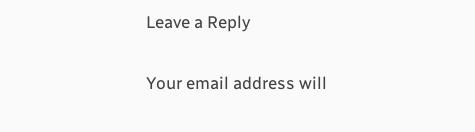Leave a Reply

Your email address will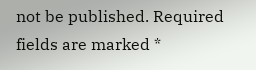not be published. Required fields are marked *